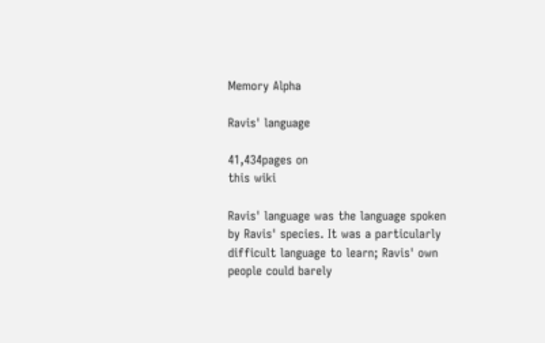Memory Alpha

Ravis' language

41,434pages on
this wiki

Ravis' language was the language spoken by Ravis' species. It was a particularly difficult language to learn; Ravis' own people could barely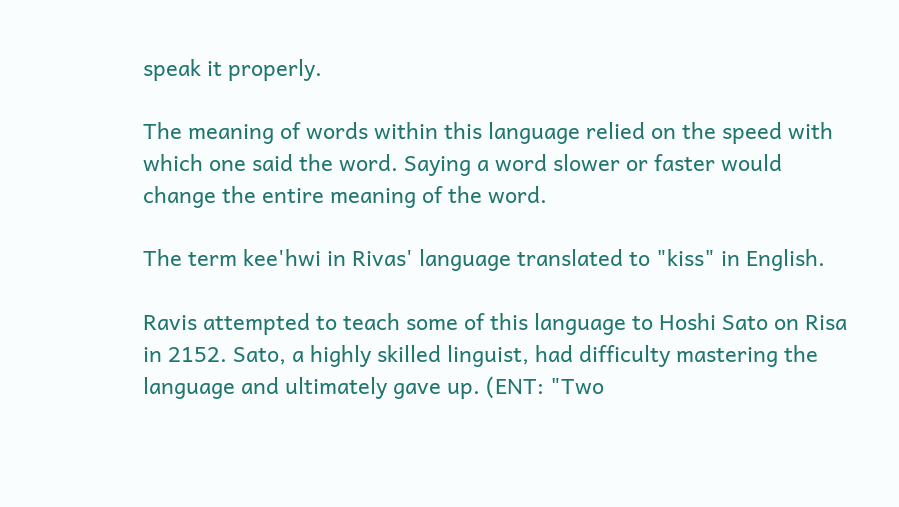speak it properly.

The meaning of words within this language relied on the speed with which one said the word. Saying a word slower or faster would change the entire meaning of the word.

The term kee'hwi in Rivas' language translated to "kiss" in English.

Ravis attempted to teach some of this language to Hoshi Sato on Risa in 2152. Sato, a highly skilled linguist, had difficulty mastering the language and ultimately gave up. (ENT: "Two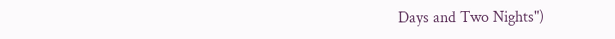Days and Two Nights")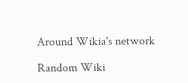Around Wikia's network

Random Wiki